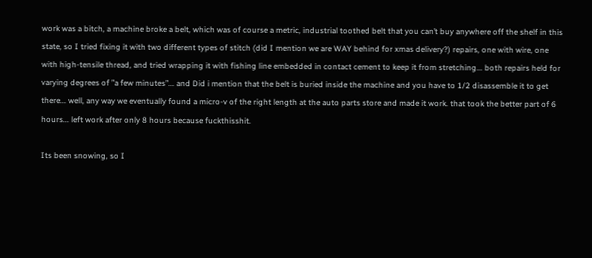work was a bitch, a machine broke a belt, which was of course a metric, industrial toothed belt that you can’t buy anywhere off the shelf in this state, so I tried fixing it with two different types of stitch (did I mention we are WAY behind for xmas delivery?) repairs, one with wire, one with high-tensile thread, and tried wrapping it with fishing line embedded in contact cement to keep it from stretching... both repairs held for varying degrees of ”a few minutes”... and Did i mention that the belt is buried inside the machine and you have to 1/2 disassemble it to get there... well, any way we eventually found a micro-v of the right length at the auto parts store and made it work. that took the better part of 6 hours... left work after only 8 hours because fuckthisshit.

Its been snowing, so I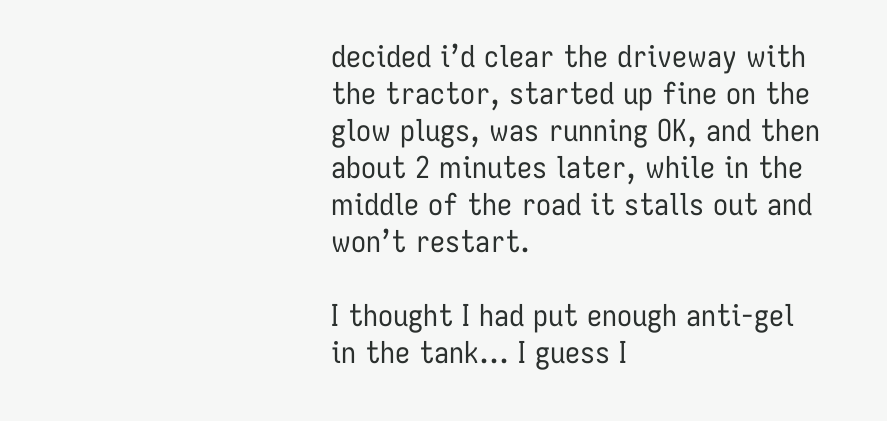decided i’d clear the driveway with the tractor, started up fine on the glow plugs, was running OK, and then about 2 minutes later, while in the middle of the road it stalls out and won’t restart.

I thought I had put enough anti-gel in the tank... I guess I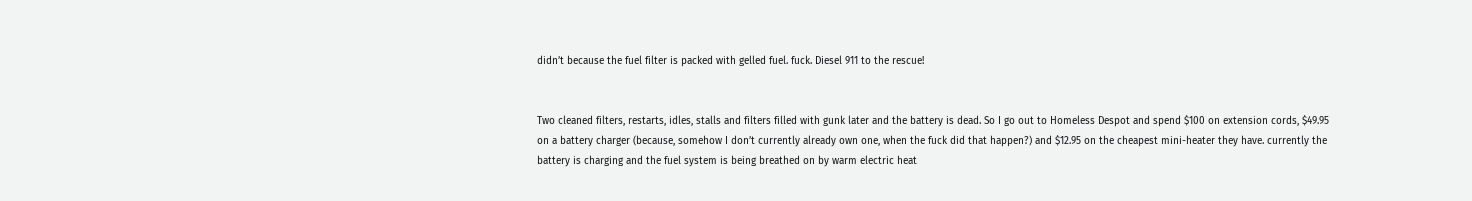didn’t because the fuel filter is packed with gelled fuel. fuck. Diesel 911 to the rescue!


Two cleaned filters, restarts, idles, stalls and filters filled with gunk later and the battery is dead. So I go out to Homeless Despot and spend $100 on extension cords, $49.95 on a battery charger (because, somehow I don’t currently already own one, when the fuck did that happen?) and $12.95 on the cheapest mini-heater they have. currently the battery is charging and the fuel system is being breathed on by warm electric heat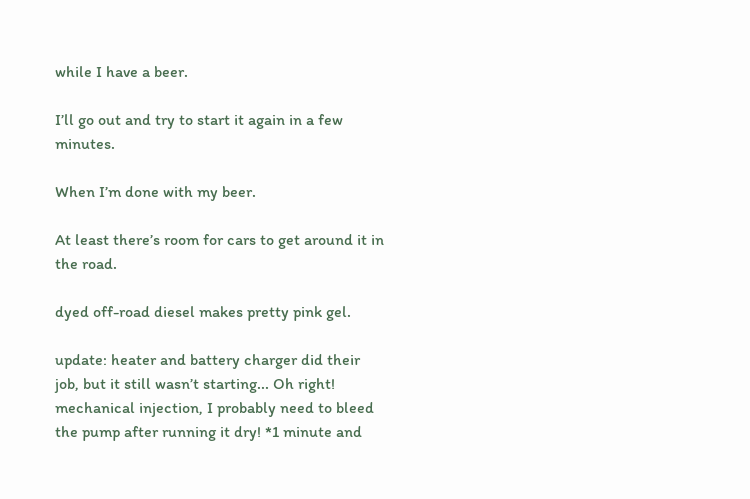while I have a beer.

I’ll go out and try to start it again in a few minutes.

When I’m done with my beer.

At least there’s room for cars to get around it in the road.

dyed off-road diesel makes pretty pink gel.

update: heater and battery charger did their job, but it still wasn’t starting... Oh right! mechanical injection, I probably need to bleed the pump after running it dry! *1 minute and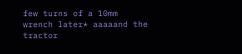few turns of a 10mm wrench later* aaaaand the tractor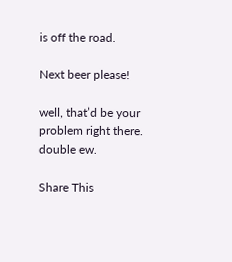is off the road.

Next beer please!

well, that’d be your problem right there.
double ew.

Share This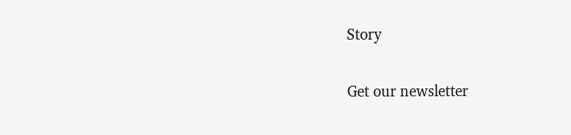Story

Get our newsletter